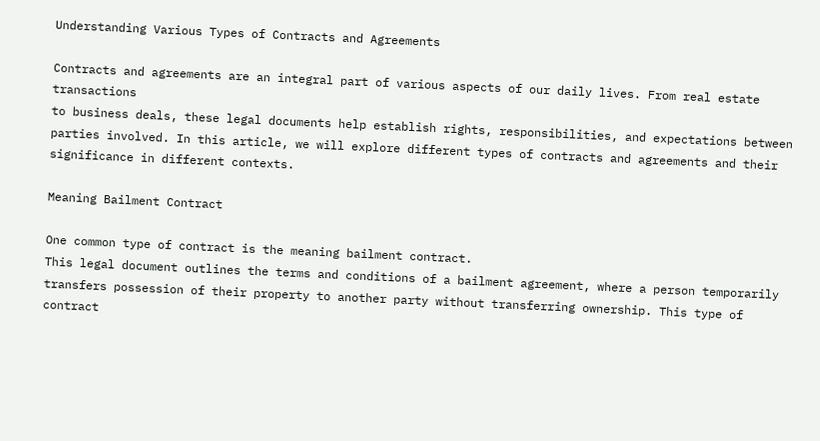Understanding Various Types of Contracts and Agreements

Contracts and agreements are an integral part of various aspects of our daily lives. From real estate transactions
to business deals, these legal documents help establish rights, responsibilities, and expectations between
parties involved. In this article, we will explore different types of contracts and agreements and their
significance in different contexts.

Meaning Bailment Contract

One common type of contract is the meaning bailment contract.
This legal document outlines the terms and conditions of a bailment agreement, where a person temporarily
transfers possession of their property to another party without transferring ownership. This type of contract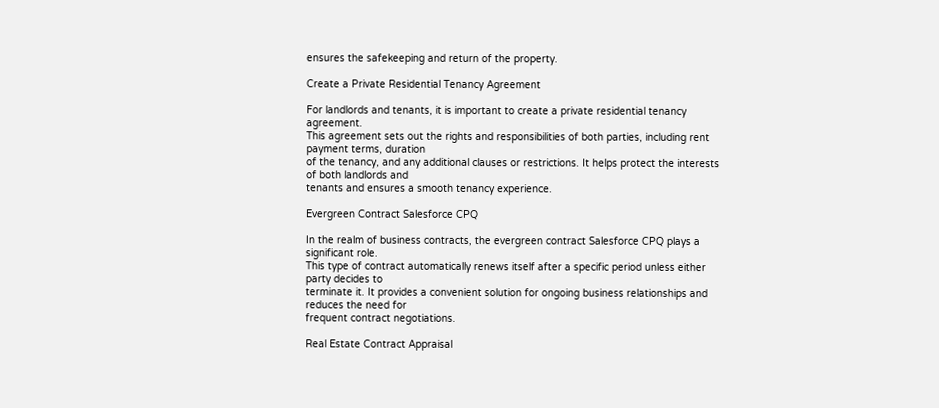ensures the safekeeping and return of the property.

Create a Private Residential Tenancy Agreement

For landlords and tenants, it is important to create a private residential tenancy agreement.
This agreement sets out the rights and responsibilities of both parties, including rent payment terms, duration
of the tenancy, and any additional clauses or restrictions. It helps protect the interests of both landlords and
tenants and ensures a smooth tenancy experience.

Evergreen Contract Salesforce CPQ

In the realm of business contracts, the evergreen contract Salesforce CPQ plays a significant role.
This type of contract automatically renews itself after a specific period unless either party decides to
terminate it. It provides a convenient solution for ongoing business relationships and reduces the need for
frequent contract negotiations.

Real Estate Contract Appraisal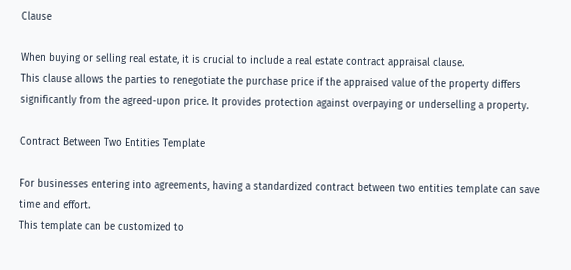Clause

When buying or selling real estate, it is crucial to include a real estate contract appraisal clause.
This clause allows the parties to renegotiate the purchase price if the appraised value of the property differs
significantly from the agreed-upon price. It provides protection against overpaying or underselling a property.

Contract Between Two Entities Template

For businesses entering into agreements, having a standardized contract between two entities template can save time and effort.
This template can be customized to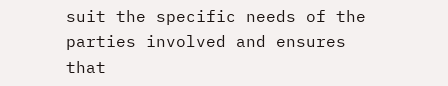suit the specific needs of the parties involved and ensures that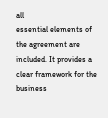all
essential elements of the agreement are included. It provides a clear framework for the business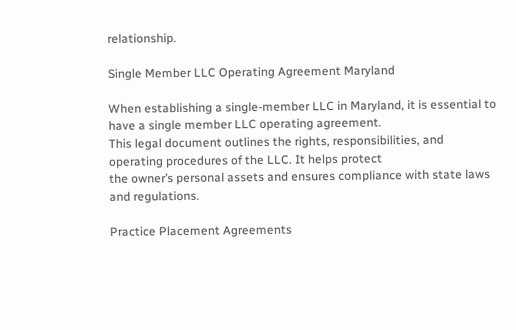relationship.

Single Member LLC Operating Agreement Maryland

When establishing a single-member LLC in Maryland, it is essential to have a single member LLC operating agreement.
This legal document outlines the rights, responsibilities, and operating procedures of the LLC. It helps protect
the owner’s personal assets and ensures compliance with state laws and regulations.

Practice Placement Agreements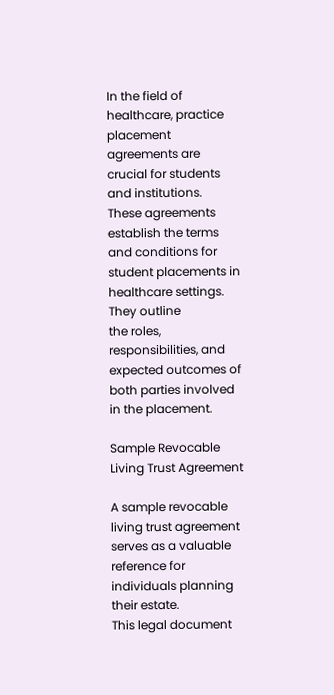In the field of healthcare, practice placement agreements are crucial for students and institutions.
These agreements establish the terms and conditions for student placements in healthcare settings. They outline
the roles, responsibilities, and expected outcomes of both parties involved in the placement.

Sample Revocable Living Trust Agreement

A sample revocable living trust agreement serves as a valuable reference for individuals planning their estate.
This legal document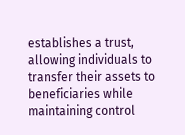establishes a trust, allowing individuals to transfer their assets to beneficiaries while
maintaining control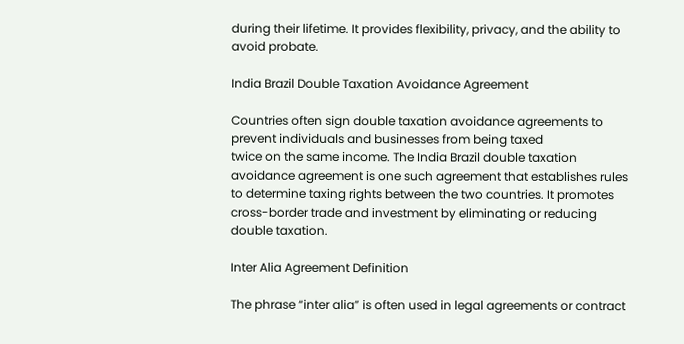during their lifetime. It provides flexibility, privacy, and the ability to avoid probate.

India Brazil Double Taxation Avoidance Agreement

Countries often sign double taxation avoidance agreements to prevent individuals and businesses from being taxed
twice on the same income. The India Brazil double taxation avoidance agreement is one such agreement that establishes rules to determine taxing rights between the two countries. It promotes cross-border trade and investment by eliminating or reducing double taxation.

Inter Alia Agreement Definition

The phrase “inter alia” is often used in legal agreements or contract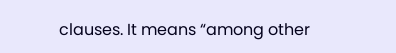clauses. It means “among other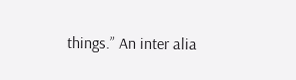things.” An inter alia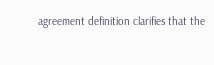agreement definition clarifies that the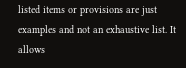listed items or provisions are just examples and not an exhaustive list. It allows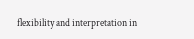flexibility and interpretation in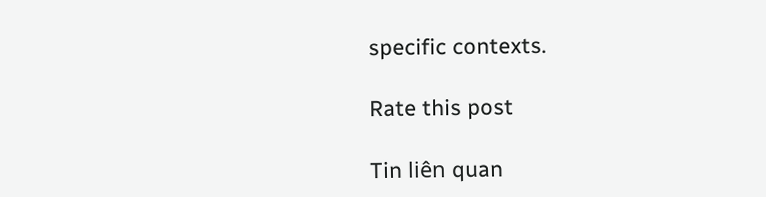specific contexts.

Rate this post

Tin liên quan